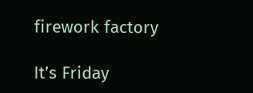firework factory

It’s Friday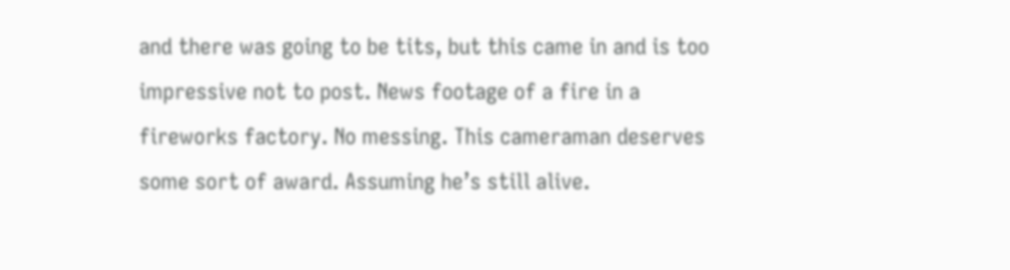and there was going to be tits, but this came in and is too impressive not to post. News footage of a fire in a fireworks factory. No messing. This cameraman deserves some sort of award. Assuming he’s still alive.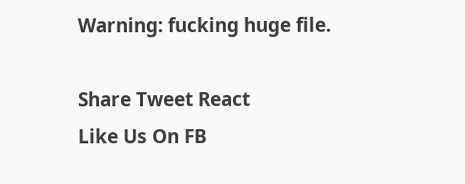Warning: fucking huge file.

Share Tweet React
Like Us On FB